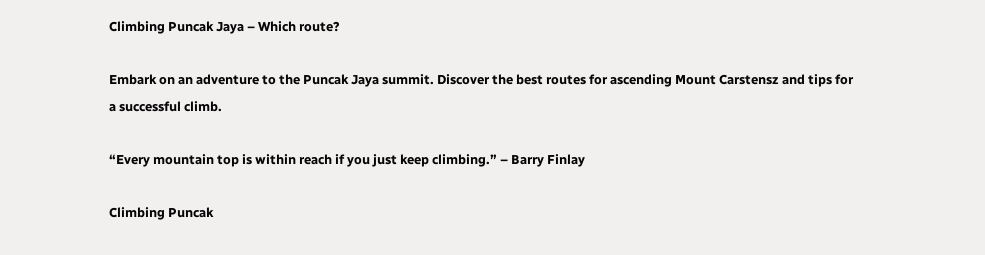Climbing Puncak Jaya – Which route?

Embark on an adventure to the Puncak Jaya summit. Discover the best routes for ascending Mount Carstensz and tips for a successful climb.

“Every mountain top is within reach if you just keep climbing.” – Barry Finlay

Climbing Puncak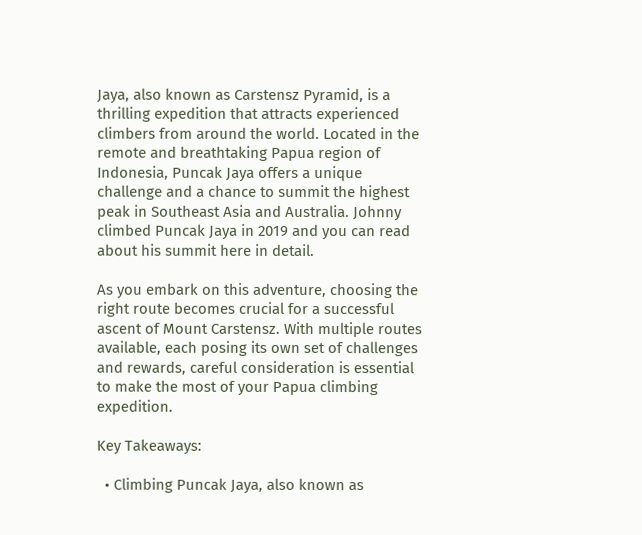Jaya, also known as Carstensz Pyramid, is a thrilling expedition that attracts experienced climbers from around the world. Located in the remote and breathtaking Papua region of Indonesia, Puncak Jaya offers a unique challenge and a chance to summit the highest peak in Southeast Asia and Australia. Johnny climbed Puncak Jaya in 2019 and you can read about his summit here in detail.

As you embark on this adventure, choosing the right route becomes crucial for a successful ascent of Mount Carstensz. With multiple routes available, each posing its own set of challenges and rewards, careful consideration is essential to make the most of your Papua climbing expedition.

Key Takeaways:

  • Climbing Puncak Jaya, also known as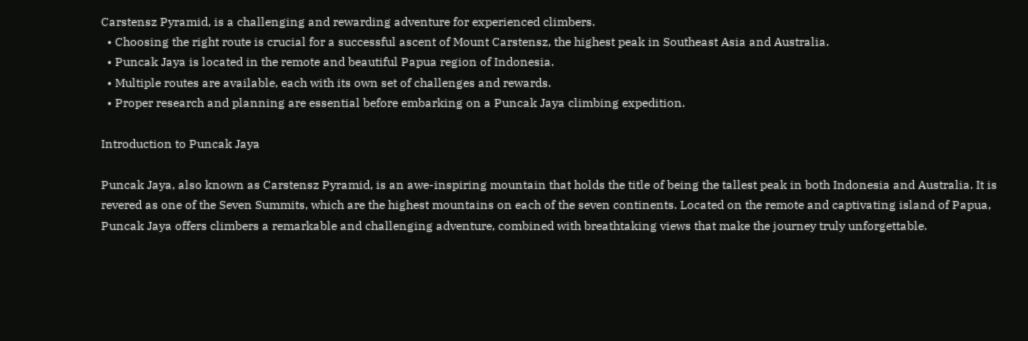Carstensz Pyramid, is a challenging and rewarding adventure for experienced climbers.
  • Choosing the right route is crucial for a successful ascent of Mount Carstensz, the highest peak in Southeast Asia and Australia.
  • Puncak Jaya is located in the remote and beautiful Papua region of Indonesia.
  • Multiple routes are available, each with its own set of challenges and rewards.
  • Proper research and planning are essential before embarking on a Puncak Jaya climbing expedition.

Introduction to Puncak Jaya

Puncak Jaya, also known as Carstensz Pyramid, is an awe-inspiring mountain that holds the title of being the tallest peak in both Indonesia and Australia. It is revered as one of the Seven Summits, which are the highest mountains on each of the seven continents. Located on the remote and captivating island of Papua, Puncak Jaya offers climbers a remarkable and challenging adventure, combined with breathtaking views that make the journey truly unforgettable.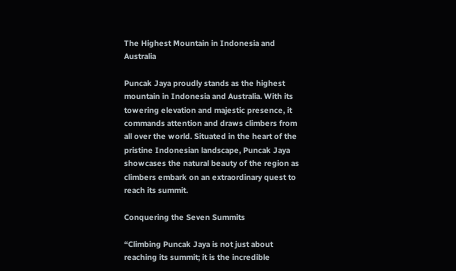The Highest Mountain in Indonesia and Australia

Puncak Jaya proudly stands as the highest mountain in Indonesia and Australia. With its towering elevation and majestic presence, it commands attention and draws climbers from all over the world. Situated in the heart of the pristine Indonesian landscape, Puncak Jaya showcases the natural beauty of the region as climbers embark on an extraordinary quest to reach its summit.

Conquering the Seven Summits

“Climbing Puncak Jaya is not just about reaching its summit; it is the incredible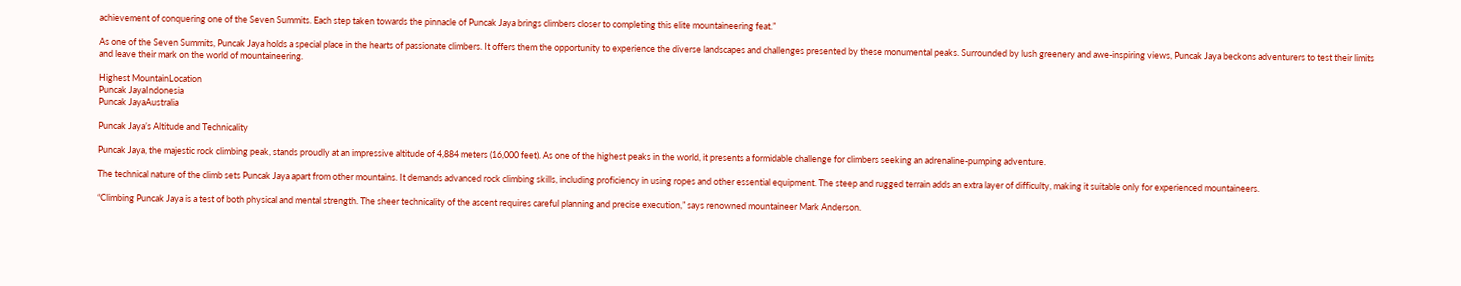achievement of conquering one of the Seven Summits. Each step taken towards the pinnacle of Puncak Jaya brings climbers closer to completing this elite mountaineering feat.”

As one of the Seven Summits, Puncak Jaya holds a special place in the hearts of passionate climbers. It offers them the opportunity to experience the diverse landscapes and challenges presented by these monumental peaks. Surrounded by lush greenery and awe-inspiring views, Puncak Jaya beckons adventurers to test their limits and leave their mark on the world of mountaineering.

Highest MountainLocation
Puncak JayaIndonesia
Puncak JayaAustralia

Puncak Jaya’s Altitude and Technicality

Puncak Jaya, the majestic rock climbing peak, stands proudly at an impressive altitude of 4,884 meters (16,000 feet). As one of the highest peaks in the world, it presents a formidable challenge for climbers seeking an adrenaline-pumping adventure.

The technical nature of the climb sets Puncak Jaya apart from other mountains. It demands advanced rock climbing skills, including proficiency in using ropes and other essential equipment. The steep and rugged terrain adds an extra layer of difficulty, making it suitable only for experienced mountaineers.

“Climbing Puncak Jaya is a test of both physical and mental strength. The sheer technicality of the ascent requires careful planning and precise execution,” says renowned mountaineer Mark Anderson.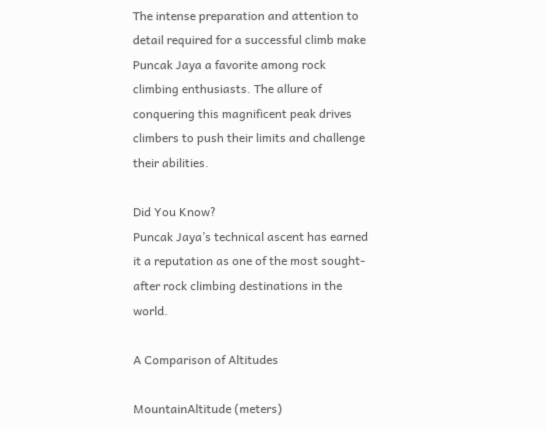The intense preparation and attention to detail required for a successful climb make Puncak Jaya a favorite among rock climbing enthusiasts. The allure of conquering this magnificent peak drives climbers to push their limits and challenge their abilities.

Did You Know?
Puncak Jaya’s technical ascent has earned it a reputation as one of the most sought-after rock climbing destinations in the world.

A Comparison of Altitudes

MountainAltitude (meters)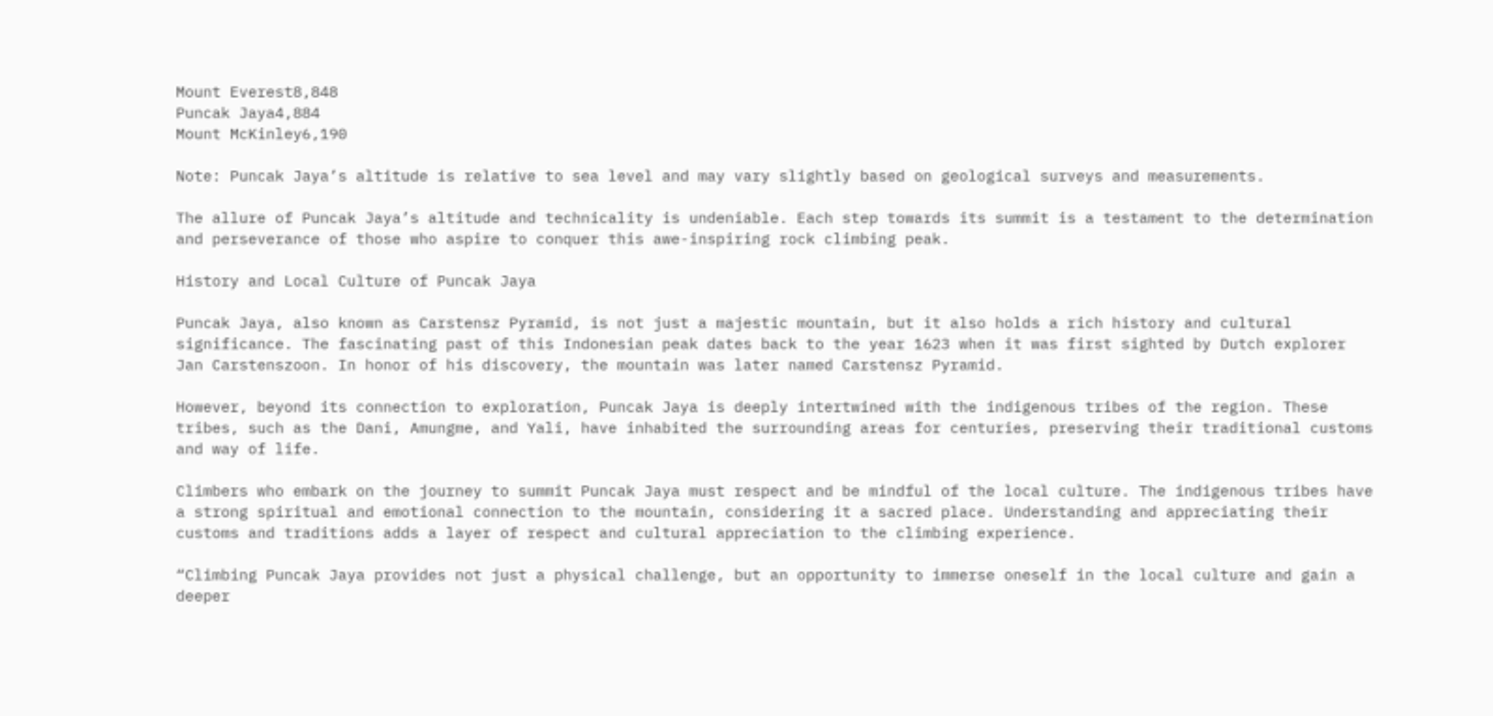Mount Everest8,848
Puncak Jaya4,884
Mount McKinley6,190

Note: Puncak Jaya’s altitude is relative to sea level and may vary slightly based on geological surveys and measurements.

The allure of Puncak Jaya’s altitude and technicality is undeniable. Each step towards its summit is a testament to the determination and perseverance of those who aspire to conquer this awe-inspiring rock climbing peak.

History and Local Culture of Puncak Jaya

Puncak Jaya, also known as Carstensz Pyramid, is not just a majestic mountain, but it also holds a rich history and cultural significance. The fascinating past of this Indonesian peak dates back to the year 1623 when it was first sighted by Dutch explorer Jan Carstenszoon. In honor of his discovery, the mountain was later named Carstensz Pyramid.

However, beyond its connection to exploration, Puncak Jaya is deeply intertwined with the indigenous tribes of the region. These tribes, such as the Dani, Amungme, and Yali, have inhabited the surrounding areas for centuries, preserving their traditional customs and way of life.

Climbers who embark on the journey to summit Puncak Jaya must respect and be mindful of the local culture. The indigenous tribes have a strong spiritual and emotional connection to the mountain, considering it a sacred place. Understanding and appreciating their customs and traditions adds a layer of respect and cultural appreciation to the climbing experience.

“Climbing Puncak Jaya provides not just a physical challenge, but an opportunity to immerse oneself in the local culture and gain a deeper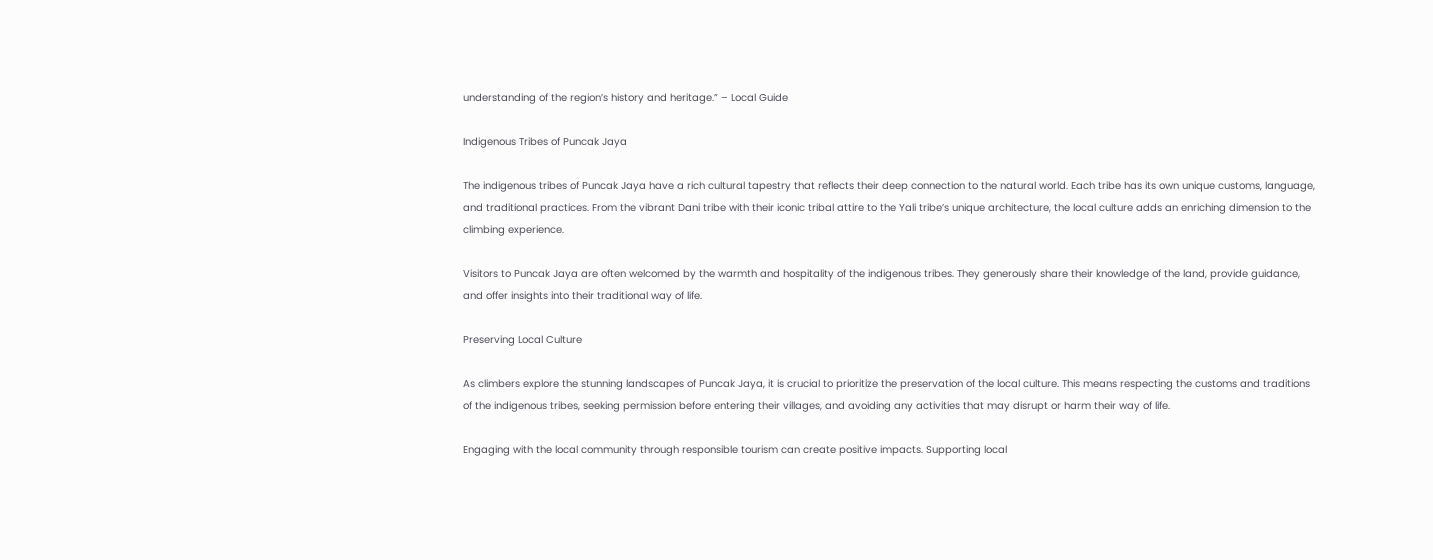understanding of the region’s history and heritage.” – Local Guide

Indigenous Tribes of Puncak Jaya

The indigenous tribes of Puncak Jaya have a rich cultural tapestry that reflects their deep connection to the natural world. Each tribe has its own unique customs, language, and traditional practices. From the vibrant Dani tribe with their iconic tribal attire to the Yali tribe’s unique architecture, the local culture adds an enriching dimension to the climbing experience.

Visitors to Puncak Jaya are often welcomed by the warmth and hospitality of the indigenous tribes. They generously share their knowledge of the land, provide guidance, and offer insights into their traditional way of life.

Preserving Local Culture

As climbers explore the stunning landscapes of Puncak Jaya, it is crucial to prioritize the preservation of the local culture. This means respecting the customs and traditions of the indigenous tribes, seeking permission before entering their villages, and avoiding any activities that may disrupt or harm their way of life.

Engaging with the local community through responsible tourism can create positive impacts. Supporting local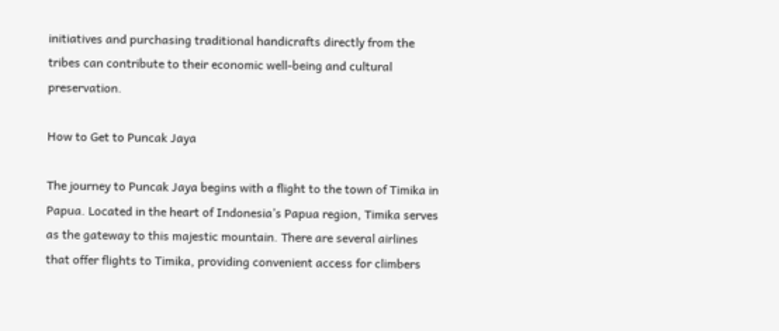initiatives and purchasing traditional handicrafts directly from the tribes can contribute to their economic well-being and cultural preservation.

How to Get to Puncak Jaya

The journey to Puncak Jaya begins with a flight to the town of Timika in Papua. Located in the heart of Indonesia’s Papua region, Timika serves as the gateway to this majestic mountain. There are several airlines that offer flights to Timika, providing convenient access for climbers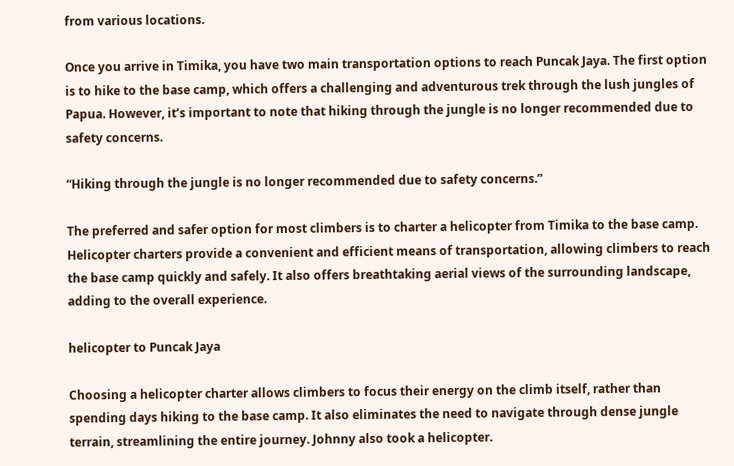from various locations.

Once you arrive in Timika, you have two main transportation options to reach Puncak Jaya. The first option is to hike to the base camp, which offers a challenging and adventurous trek through the lush jungles of Papua. However, it’s important to note that hiking through the jungle is no longer recommended due to safety concerns.

“Hiking through the jungle is no longer recommended due to safety concerns.”

The preferred and safer option for most climbers is to charter a helicopter from Timika to the base camp. Helicopter charters provide a convenient and efficient means of transportation, allowing climbers to reach the base camp quickly and safely. It also offers breathtaking aerial views of the surrounding landscape, adding to the overall experience.

helicopter to Puncak Jaya

Choosing a helicopter charter allows climbers to focus their energy on the climb itself, rather than spending days hiking to the base camp. It also eliminates the need to navigate through dense jungle terrain, streamlining the entire journey. Johnny also took a helicopter.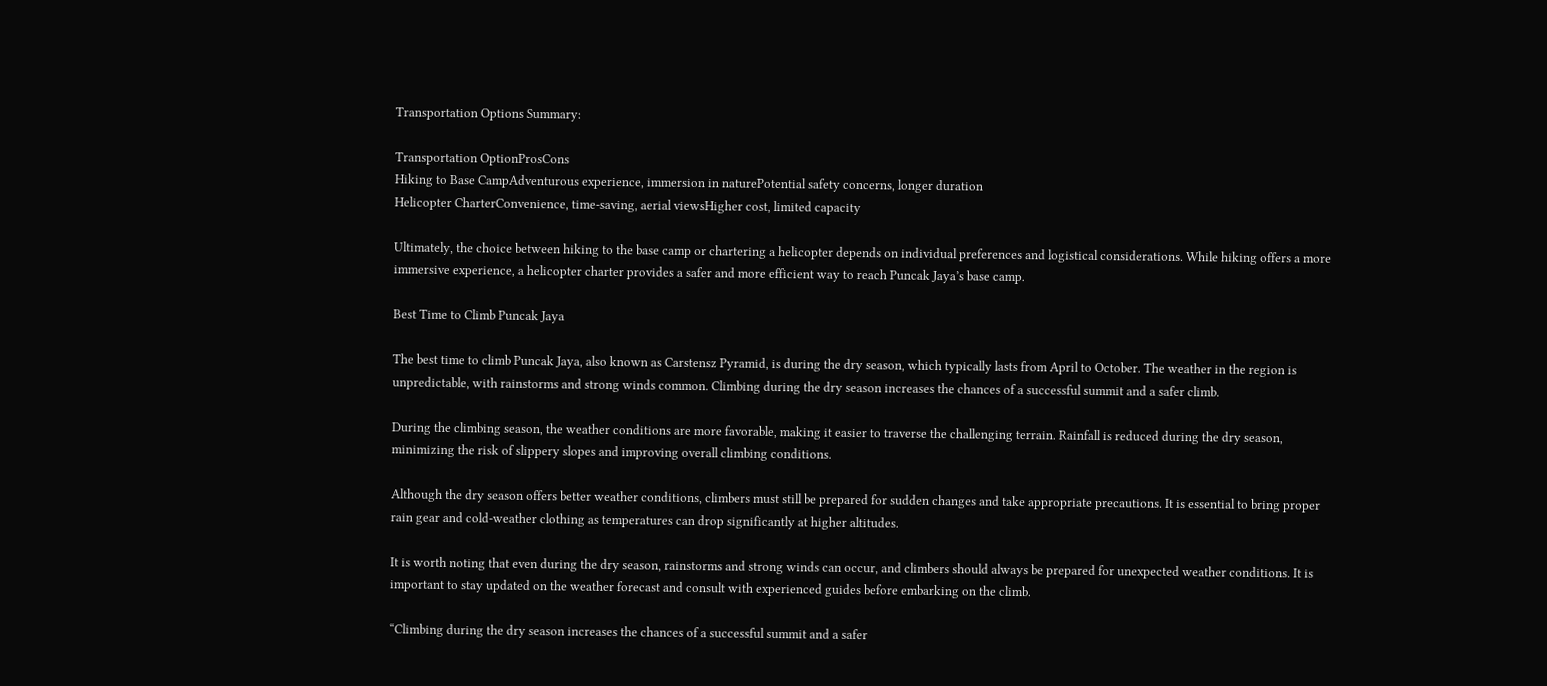Transportation Options Summary:

Transportation OptionProsCons
Hiking to Base CampAdventurous experience, immersion in naturePotential safety concerns, longer duration
Helicopter CharterConvenience, time-saving, aerial viewsHigher cost, limited capacity

Ultimately, the choice between hiking to the base camp or chartering a helicopter depends on individual preferences and logistical considerations. While hiking offers a more immersive experience, a helicopter charter provides a safer and more efficient way to reach Puncak Jaya’s base camp.

Best Time to Climb Puncak Jaya

The best time to climb Puncak Jaya, also known as Carstensz Pyramid, is during the dry season, which typically lasts from April to October. The weather in the region is unpredictable, with rainstorms and strong winds common. Climbing during the dry season increases the chances of a successful summit and a safer climb.

During the climbing season, the weather conditions are more favorable, making it easier to traverse the challenging terrain. Rainfall is reduced during the dry season, minimizing the risk of slippery slopes and improving overall climbing conditions.

Although the dry season offers better weather conditions, climbers must still be prepared for sudden changes and take appropriate precautions. It is essential to bring proper rain gear and cold-weather clothing as temperatures can drop significantly at higher altitudes.

It is worth noting that even during the dry season, rainstorms and strong winds can occur, and climbers should always be prepared for unexpected weather conditions. It is important to stay updated on the weather forecast and consult with experienced guides before embarking on the climb.

“Climbing during the dry season increases the chances of a successful summit and a safer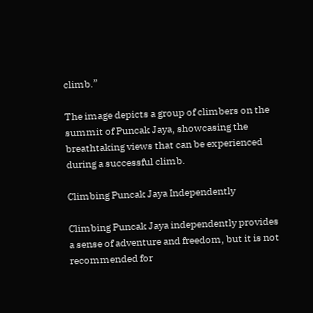climb.”

The image depicts a group of climbers on the summit of Puncak Jaya, showcasing the breathtaking views that can be experienced during a successful climb.

Climbing Puncak Jaya Independently

Climbing Puncak Jaya independently provides a sense of adventure and freedom, but it is not recommended for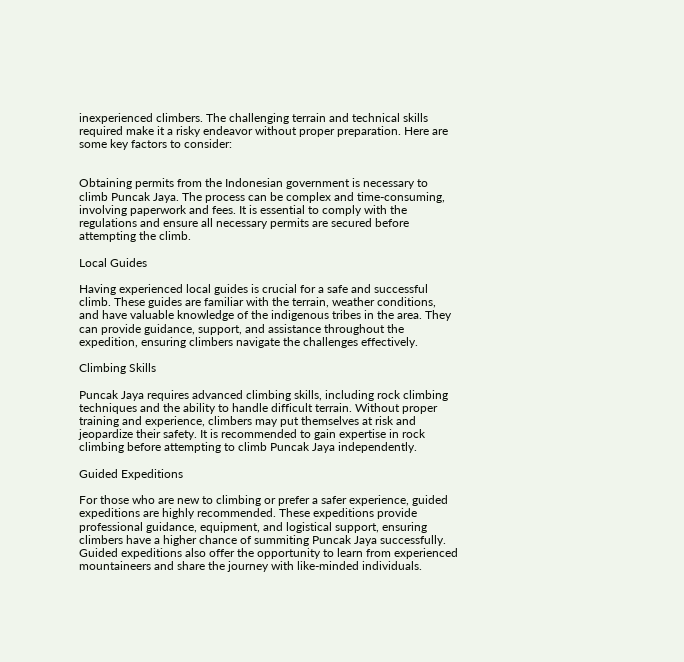inexperienced climbers. The challenging terrain and technical skills required make it a risky endeavor without proper preparation. Here are some key factors to consider:


Obtaining permits from the Indonesian government is necessary to climb Puncak Jaya. The process can be complex and time-consuming, involving paperwork and fees. It is essential to comply with the regulations and ensure all necessary permits are secured before attempting the climb.

Local Guides

Having experienced local guides is crucial for a safe and successful climb. These guides are familiar with the terrain, weather conditions, and have valuable knowledge of the indigenous tribes in the area. They can provide guidance, support, and assistance throughout the expedition, ensuring climbers navigate the challenges effectively.

Climbing Skills

Puncak Jaya requires advanced climbing skills, including rock climbing techniques and the ability to handle difficult terrain. Without proper training and experience, climbers may put themselves at risk and jeopardize their safety. It is recommended to gain expertise in rock climbing before attempting to climb Puncak Jaya independently.

Guided Expeditions

For those who are new to climbing or prefer a safer experience, guided expeditions are highly recommended. These expeditions provide professional guidance, equipment, and logistical support, ensuring climbers have a higher chance of summiting Puncak Jaya successfully. Guided expeditions also offer the opportunity to learn from experienced mountaineers and share the journey with like-minded individuals.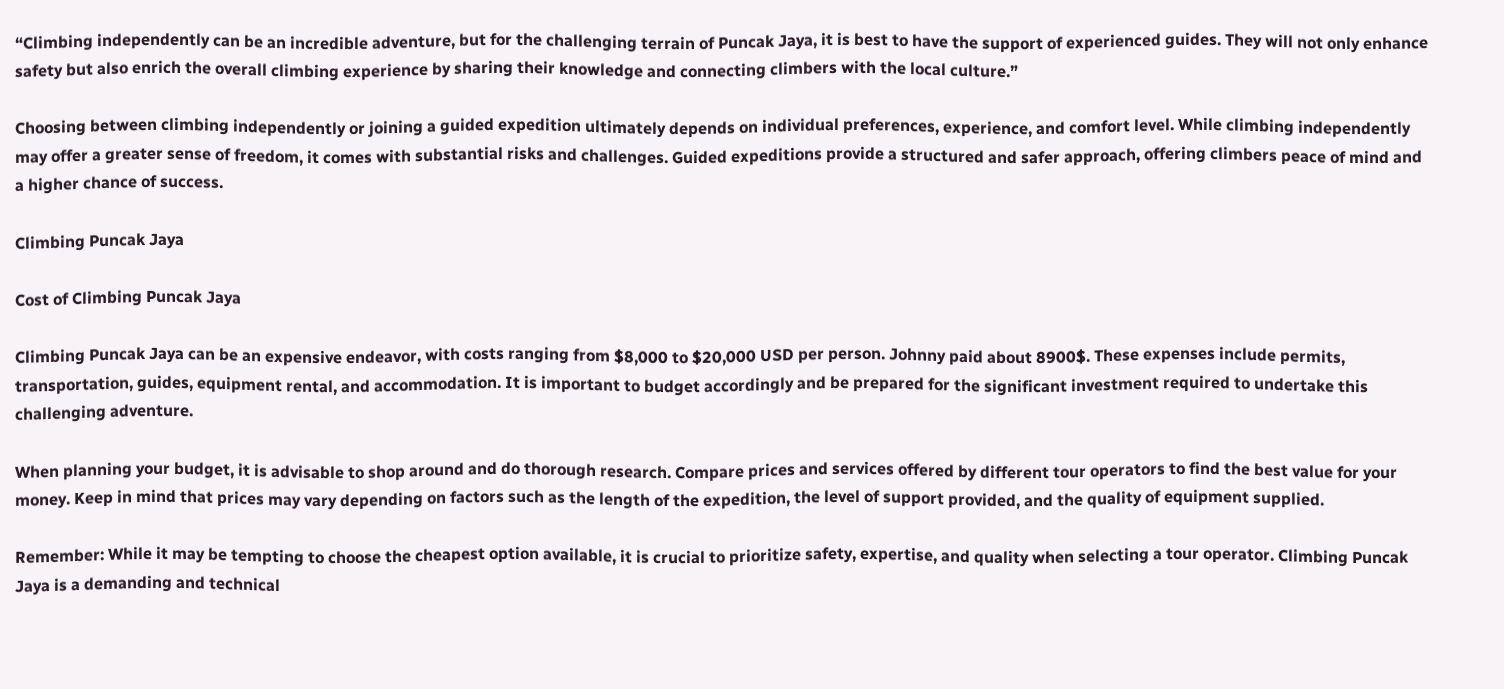“Climbing independently can be an incredible adventure, but for the challenging terrain of Puncak Jaya, it is best to have the support of experienced guides. They will not only enhance safety but also enrich the overall climbing experience by sharing their knowledge and connecting climbers with the local culture.”

Choosing between climbing independently or joining a guided expedition ultimately depends on individual preferences, experience, and comfort level. While climbing independently may offer a greater sense of freedom, it comes with substantial risks and challenges. Guided expeditions provide a structured and safer approach, offering climbers peace of mind and a higher chance of success.

Climbing Puncak Jaya

Cost of Climbing Puncak Jaya

Climbing Puncak Jaya can be an expensive endeavor, with costs ranging from $8,000 to $20,000 USD per person. Johnny paid about 8900$. These expenses include permits, transportation, guides, equipment rental, and accommodation. It is important to budget accordingly and be prepared for the significant investment required to undertake this challenging adventure.

When planning your budget, it is advisable to shop around and do thorough research. Compare prices and services offered by different tour operators to find the best value for your money. Keep in mind that prices may vary depending on factors such as the length of the expedition, the level of support provided, and the quality of equipment supplied.

Remember: While it may be tempting to choose the cheapest option available, it is crucial to prioritize safety, expertise, and quality when selecting a tour operator. Climbing Puncak Jaya is a demanding and technical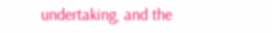undertaking, and the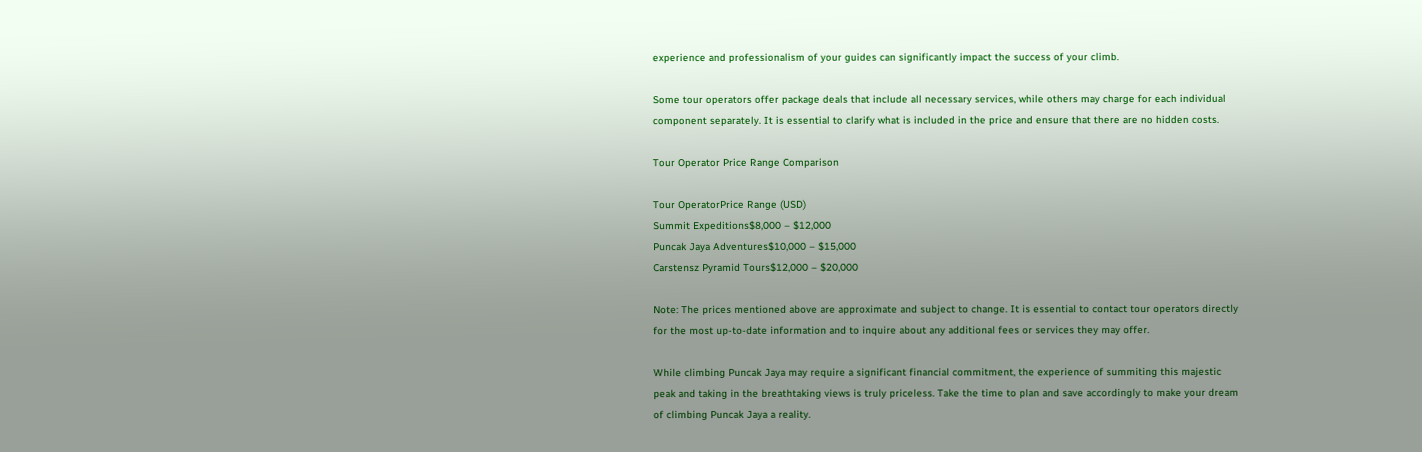experience and professionalism of your guides can significantly impact the success of your climb.

Some tour operators offer package deals that include all necessary services, while others may charge for each individual component separately. It is essential to clarify what is included in the price and ensure that there are no hidden costs.

Tour Operator Price Range Comparison

Tour OperatorPrice Range (USD)
Summit Expeditions$8,000 – $12,000
Puncak Jaya Adventures$10,000 – $15,000
Carstensz Pyramid Tours$12,000 – $20,000

Note: The prices mentioned above are approximate and subject to change. It is essential to contact tour operators directly for the most up-to-date information and to inquire about any additional fees or services they may offer.

While climbing Puncak Jaya may require a significant financial commitment, the experience of summiting this majestic peak and taking in the breathtaking views is truly priceless. Take the time to plan and save accordingly to make your dream of climbing Puncak Jaya a reality.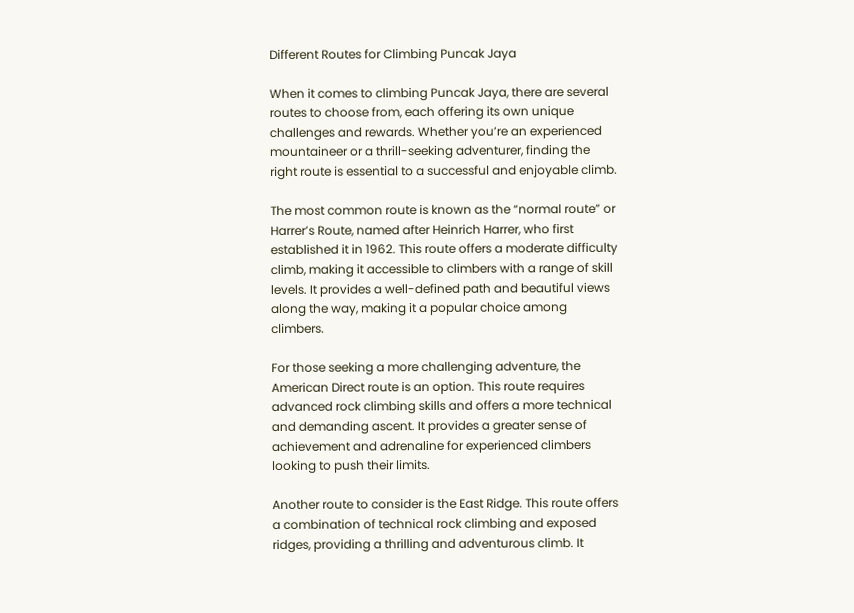Different Routes for Climbing Puncak Jaya

When it comes to climbing Puncak Jaya, there are several routes to choose from, each offering its own unique challenges and rewards. Whether you’re an experienced mountaineer or a thrill-seeking adventurer, finding the right route is essential to a successful and enjoyable climb.

The most common route is known as the “normal route” or Harrer’s Route, named after Heinrich Harrer, who first established it in 1962. This route offers a moderate difficulty climb, making it accessible to climbers with a range of skill levels. It provides a well-defined path and beautiful views along the way, making it a popular choice among climbers.

For those seeking a more challenging adventure, the American Direct route is an option. This route requires advanced rock climbing skills and offers a more technical and demanding ascent. It provides a greater sense of achievement and adrenaline for experienced climbers looking to push their limits.

Another route to consider is the East Ridge. This route offers a combination of technical rock climbing and exposed ridges, providing a thrilling and adventurous climb. It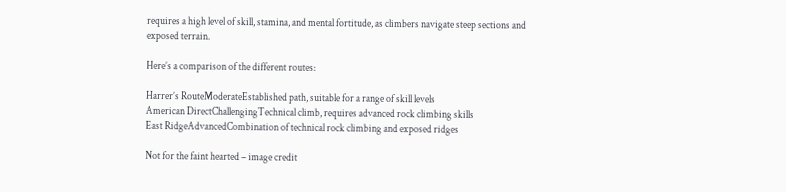requires a high level of skill, stamina, and mental fortitude, as climbers navigate steep sections and exposed terrain.

Here’s a comparison of the different routes:

Harrer’s RouteModerateEstablished path, suitable for a range of skill levels
American DirectChallengingTechnical climb, requires advanced rock climbing skills
East RidgeAdvancedCombination of technical rock climbing and exposed ridges

Not for the faint hearted – image credit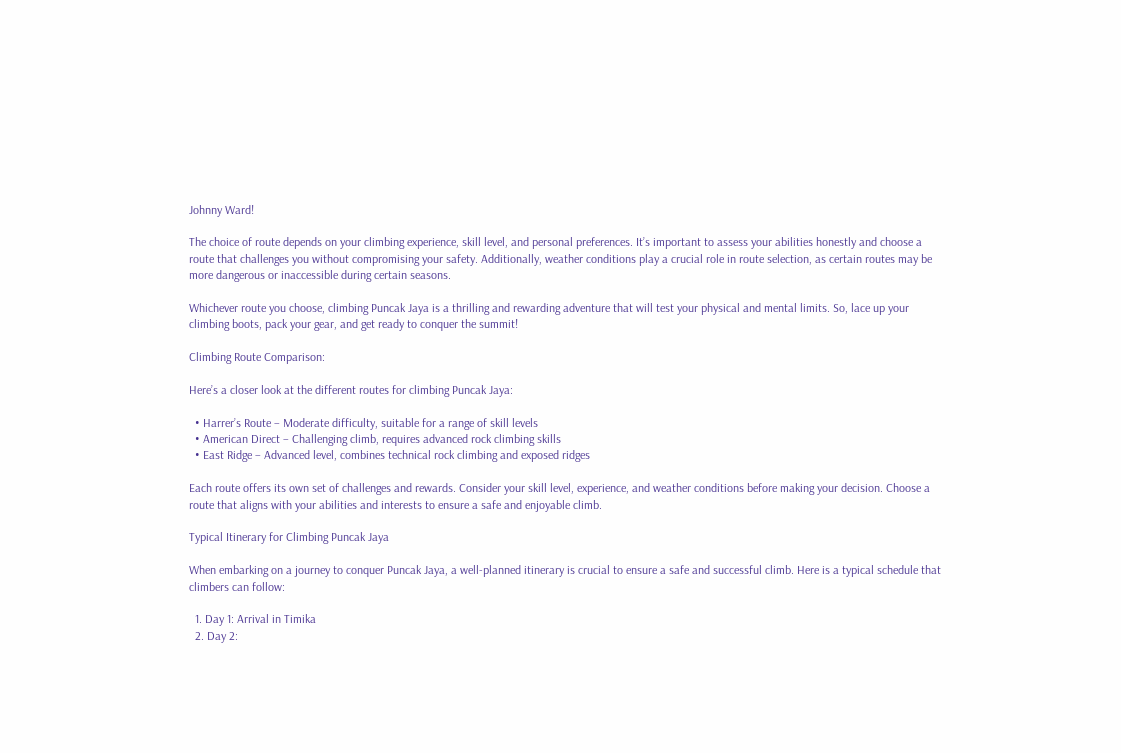Johnny Ward!

The choice of route depends on your climbing experience, skill level, and personal preferences. It’s important to assess your abilities honestly and choose a route that challenges you without compromising your safety. Additionally, weather conditions play a crucial role in route selection, as certain routes may be more dangerous or inaccessible during certain seasons.

Whichever route you choose, climbing Puncak Jaya is a thrilling and rewarding adventure that will test your physical and mental limits. So, lace up your climbing boots, pack your gear, and get ready to conquer the summit!

Climbing Route Comparison:

Here’s a closer look at the different routes for climbing Puncak Jaya:

  • Harrer’s Route – Moderate difficulty, suitable for a range of skill levels
  • American Direct – Challenging climb, requires advanced rock climbing skills
  • East Ridge – Advanced level, combines technical rock climbing and exposed ridges

Each route offers its own set of challenges and rewards. Consider your skill level, experience, and weather conditions before making your decision. Choose a route that aligns with your abilities and interests to ensure a safe and enjoyable climb.

Typical Itinerary for Climbing Puncak Jaya

When embarking on a journey to conquer Puncak Jaya, a well-planned itinerary is crucial to ensure a safe and successful climb. Here is a typical schedule that climbers can follow:

  1. Day 1: Arrival in Timika
  2. Day 2: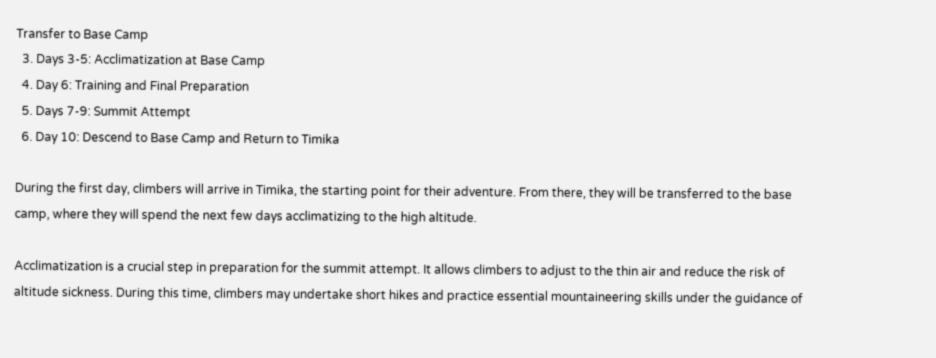Transfer to Base Camp
  3. Days 3-5: Acclimatization at Base Camp
  4. Day 6: Training and Final Preparation
  5. Days 7-9: Summit Attempt
  6. Day 10: Descend to Base Camp and Return to Timika

During the first day, climbers will arrive in Timika, the starting point for their adventure. From there, they will be transferred to the base camp, where they will spend the next few days acclimatizing to the high altitude.

Acclimatization is a crucial step in preparation for the summit attempt. It allows climbers to adjust to the thin air and reduce the risk of altitude sickness. During this time, climbers may undertake short hikes and practice essential mountaineering skills under the guidance of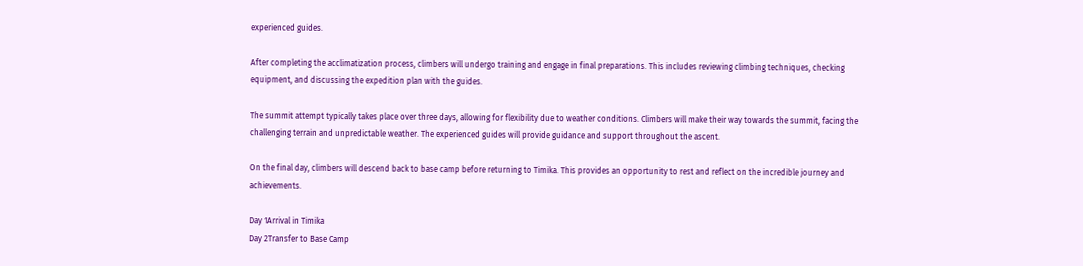experienced guides.

After completing the acclimatization process, climbers will undergo training and engage in final preparations. This includes reviewing climbing techniques, checking equipment, and discussing the expedition plan with the guides.

The summit attempt typically takes place over three days, allowing for flexibility due to weather conditions. Climbers will make their way towards the summit, facing the challenging terrain and unpredictable weather. The experienced guides will provide guidance and support throughout the ascent.

On the final day, climbers will descend back to base camp before returning to Timika. This provides an opportunity to rest and reflect on the incredible journey and achievements.

Day 1Arrival in Timika
Day 2Transfer to Base Camp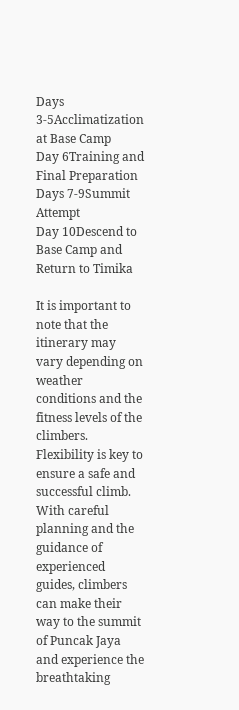Days 3-5Acclimatization at Base Camp
Day 6Training and Final Preparation
Days 7-9Summit Attempt
Day 10Descend to Base Camp and Return to Timika

It is important to note that the itinerary may vary depending on weather conditions and the fitness levels of the climbers. Flexibility is key to ensure a safe and successful climb. With careful planning and the guidance of experienced guides, climbers can make their way to the summit of Puncak Jaya and experience the breathtaking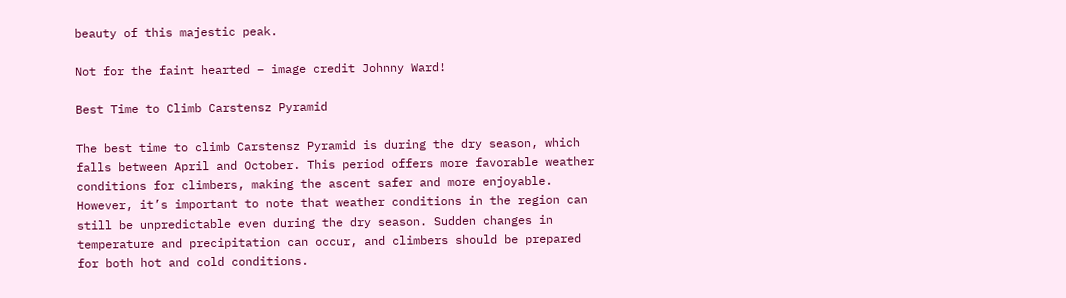beauty of this majestic peak.

Not for the faint hearted – image credit Johnny Ward!

Best Time to Climb Carstensz Pyramid

The best time to climb Carstensz Pyramid is during the dry season, which falls between April and October. This period offers more favorable weather conditions for climbers, making the ascent safer and more enjoyable. However, it’s important to note that weather conditions in the region can still be unpredictable even during the dry season. Sudden changes in temperature and precipitation can occur, and climbers should be prepared for both hot and cold conditions.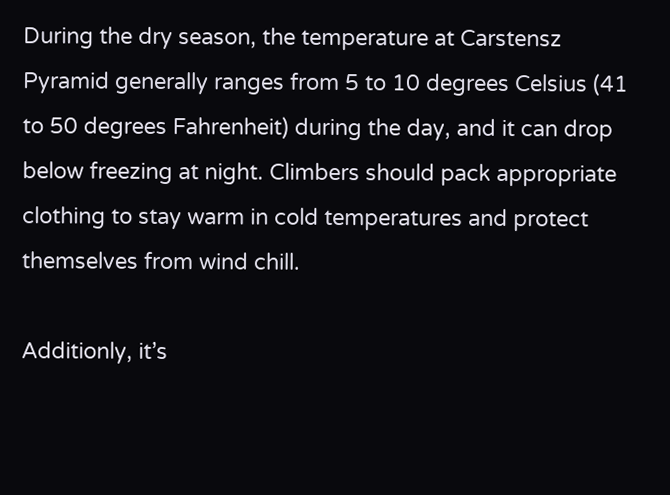During the dry season, the temperature at Carstensz Pyramid generally ranges from 5 to 10 degrees Celsius (41 to 50 degrees Fahrenheit) during the day, and it can drop below freezing at night. Climbers should pack appropriate clothing to stay warm in cold temperatures and protect themselves from wind chill.

Additionly, it’s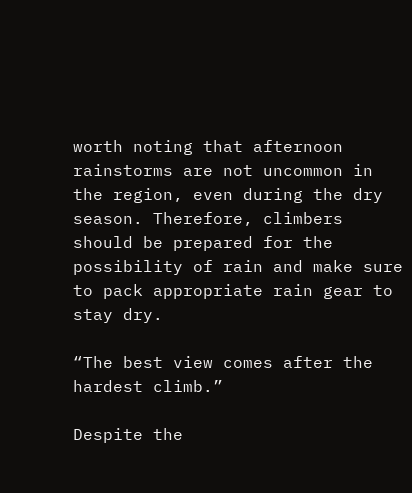worth noting that afternoon rainstorms are not uncommon in the region, even during the dry season. Therefore, climbers should be prepared for the possibility of rain and make sure to pack appropriate rain gear to stay dry.

“The best view comes after the hardest climb.”

Despite the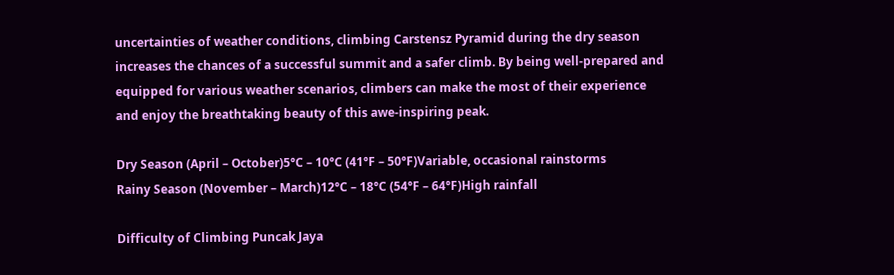uncertainties of weather conditions, climbing Carstensz Pyramid during the dry season increases the chances of a successful summit and a safer climb. By being well-prepared and equipped for various weather scenarios, climbers can make the most of their experience and enjoy the breathtaking beauty of this awe-inspiring peak.

Dry Season (April – October)5°C – 10°C (41°F – 50°F)Variable, occasional rainstorms
Rainy Season (November – March)12°C – 18°C (54°F – 64°F)High rainfall

Difficulty of Climbing Puncak Jaya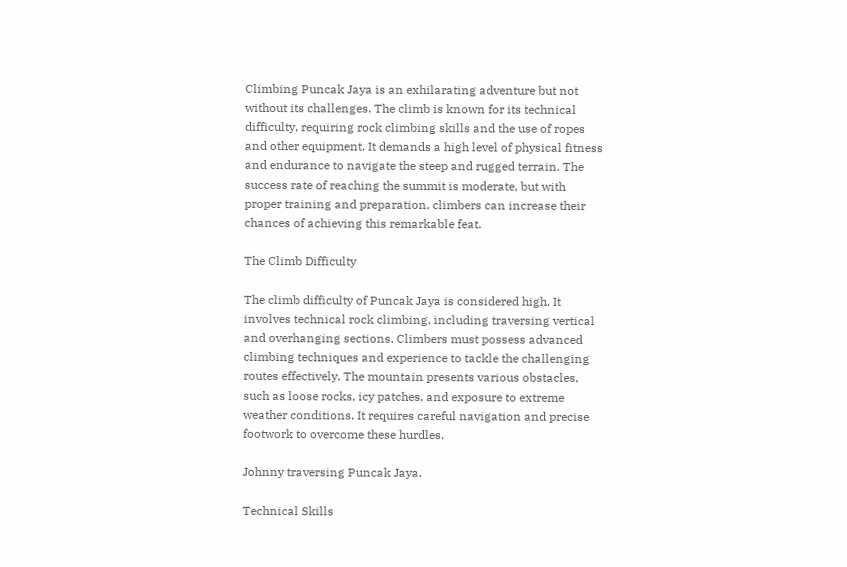Climbing Puncak Jaya is an exhilarating adventure but not without its challenges. The climb is known for its technical difficulty, requiring rock climbing skills and the use of ropes and other equipment. It demands a high level of physical fitness and endurance to navigate the steep and rugged terrain. The success rate of reaching the summit is moderate, but with proper training and preparation, climbers can increase their chances of achieving this remarkable feat.

The Climb Difficulty

The climb difficulty of Puncak Jaya is considered high. It involves technical rock climbing, including traversing vertical and overhanging sections. Climbers must possess advanced climbing techniques and experience to tackle the challenging routes effectively. The mountain presents various obstacles, such as loose rocks, icy patches, and exposure to extreme weather conditions. It requires careful navigation and precise footwork to overcome these hurdles.

Johnny traversing Puncak Jaya.

Technical Skills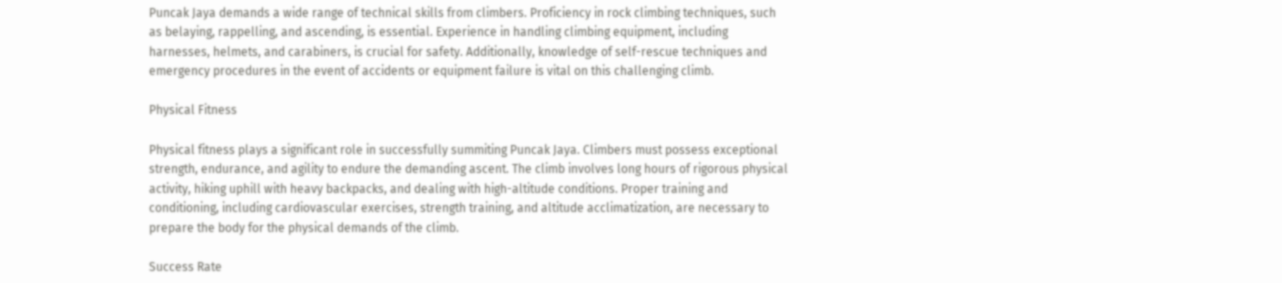Puncak Jaya demands a wide range of technical skills from climbers. Proficiency in rock climbing techniques, such as belaying, rappelling, and ascending, is essential. Experience in handling climbing equipment, including harnesses, helmets, and carabiners, is crucial for safety. Additionally, knowledge of self-rescue techniques and emergency procedures in the event of accidents or equipment failure is vital on this challenging climb.

Physical Fitness

Physical fitness plays a significant role in successfully summiting Puncak Jaya. Climbers must possess exceptional strength, endurance, and agility to endure the demanding ascent. The climb involves long hours of rigorous physical activity, hiking uphill with heavy backpacks, and dealing with high-altitude conditions. Proper training and conditioning, including cardiovascular exercises, strength training, and altitude acclimatization, are necessary to prepare the body for the physical demands of the climb.

Success Rate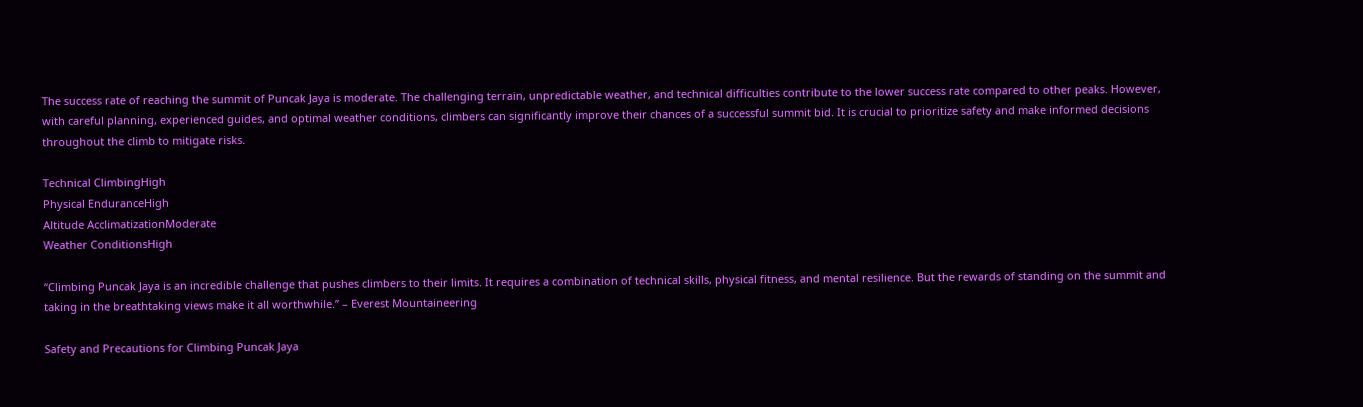The success rate of reaching the summit of Puncak Jaya is moderate. The challenging terrain, unpredictable weather, and technical difficulties contribute to the lower success rate compared to other peaks. However, with careful planning, experienced guides, and optimal weather conditions, climbers can significantly improve their chances of a successful summit bid. It is crucial to prioritize safety and make informed decisions throughout the climb to mitigate risks.

Technical ClimbingHigh
Physical EnduranceHigh
Altitude AcclimatizationModerate
Weather ConditionsHigh

“Climbing Puncak Jaya is an incredible challenge that pushes climbers to their limits. It requires a combination of technical skills, physical fitness, and mental resilience. But the rewards of standing on the summit and taking in the breathtaking views make it all worthwhile.” – Everest Mountaineering

Safety and Precautions for Climbing Puncak Jaya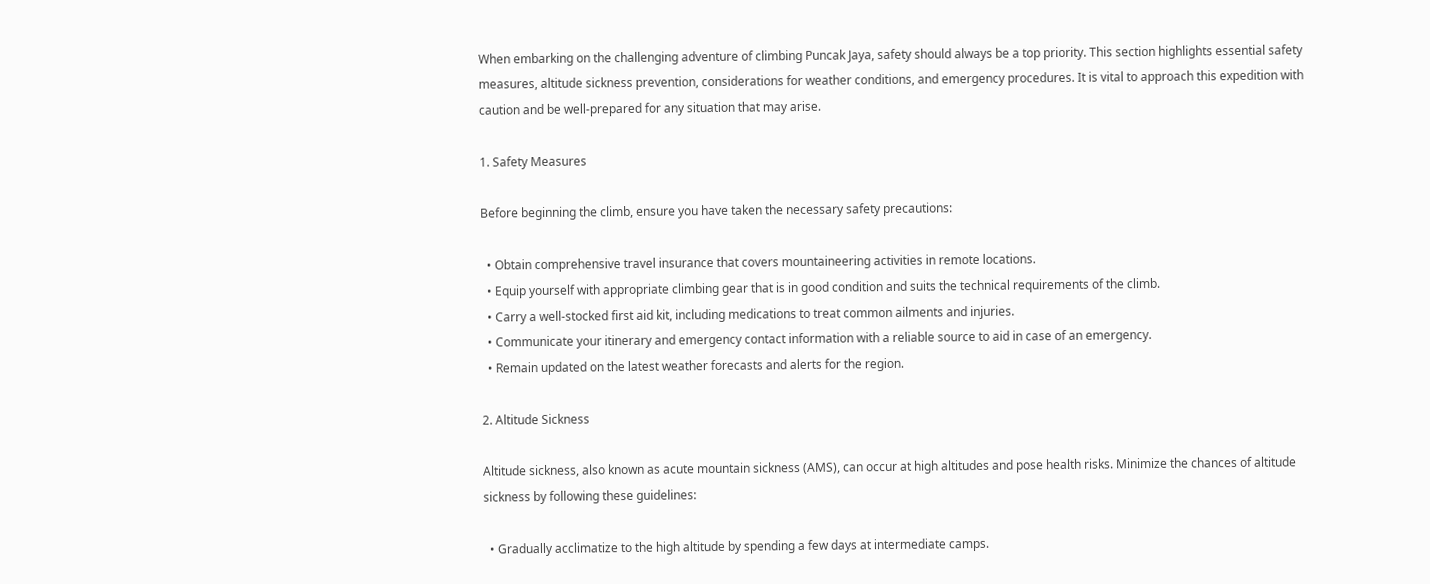When embarking on the challenging adventure of climbing Puncak Jaya, safety should always be a top priority. This section highlights essential safety measures, altitude sickness prevention, considerations for weather conditions, and emergency procedures. It is vital to approach this expedition with caution and be well-prepared for any situation that may arise.

1. Safety Measures

Before beginning the climb, ensure you have taken the necessary safety precautions:

  • Obtain comprehensive travel insurance that covers mountaineering activities in remote locations.
  • Equip yourself with appropriate climbing gear that is in good condition and suits the technical requirements of the climb.
  • Carry a well-stocked first aid kit, including medications to treat common ailments and injuries.
  • Communicate your itinerary and emergency contact information with a reliable source to aid in case of an emergency.
  • Remain updated on the latest weather forecasts and alerts for the region.

2. Altitude Sickness

Altitude sickness, also known as acute mountain sickness (AMS), can occur at high altitudes and pose health risks. Minimize the chances of altitude sickness by following these guidelines:

  • Gradually acclimatize to the high altitude by spending a few days at intermediate camps.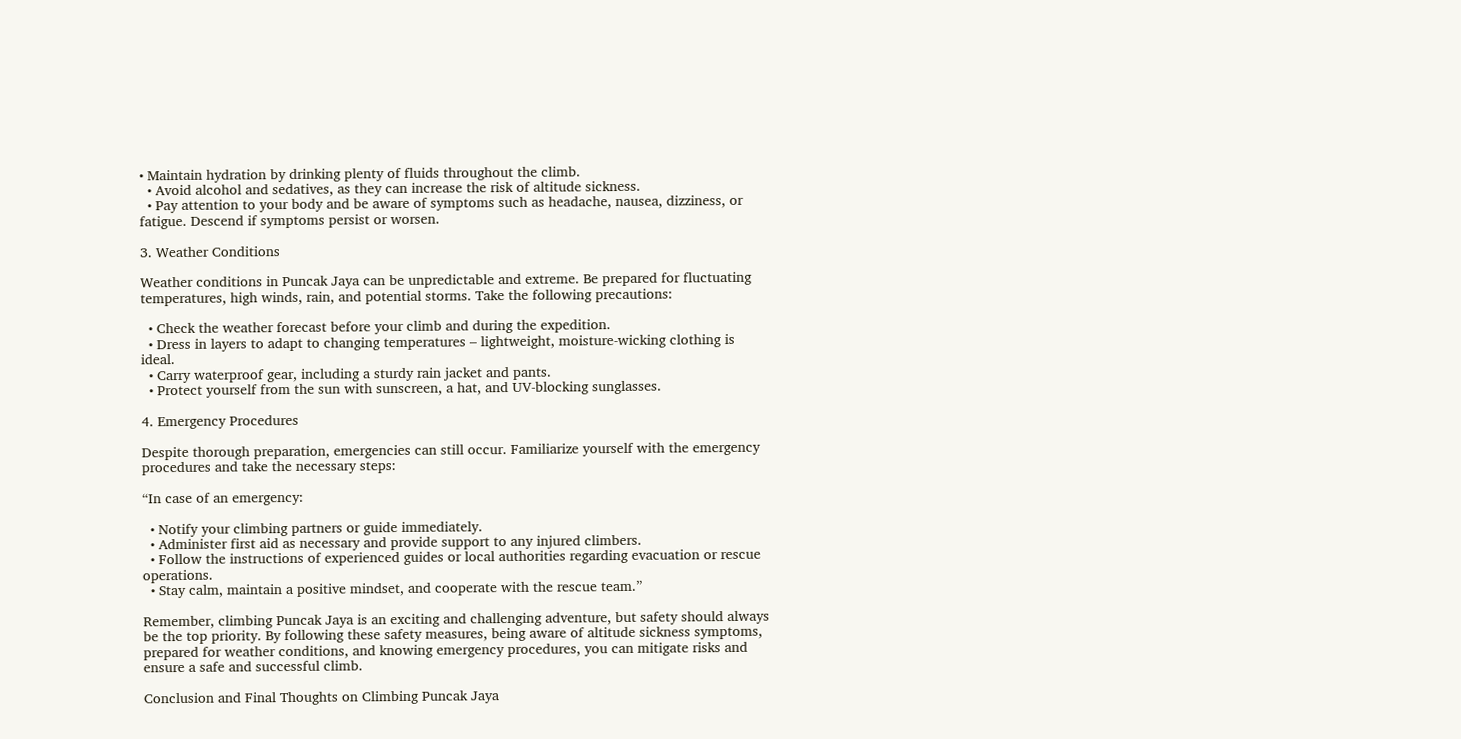• Maintain hydration by drinking plenty of fluids throughout the climb.
  • Avoid alcohol and sedatives, as they can increase the risk of altitude sickness.
  • Pay attention to your body and be aware of symptoms such as headache, nausea, dizziness, or fatigue. Descend if symptoms persist or worsen.

3. Weather Conditions

Weather conditions in Puncak Jaya can be unpredictable and extreme. Be prepared for fluctuating temperatures, high winds, rain, and potential storms. Take the following precautions:

  • Check the weather forecast before your climb and during the expedition.
  • Dress in layers to adapt to changing temperatures – lightweight, moisture-wicking clothing is ideal.
  • Carry waterproof gear, including a sturdy rain jacket and pants.
  • Protect yourself from the sun with sunscreen, a hat, and UV-blocking sunglasses.

4. Emergency Procedures

Despite thorough preparation, emergencies can still occur. Familiarize yourself with the emergency procedures and take the necessary steps:

“In case of an emergency:

  • Notify your climbing partners or guide immediately.
  • Administer first aid as necessary and provide support to any injured climbers.
  • Follow the instructions of experienced guides or local authorities regarding evacuation or rescue operations.
  • Stay calm, maintain a positive mindset, and cooperate with the rescue team.”

Remember, climbing Puncak Jaya is an exciting and challenging adventure, but safety should always be the top priority. By following these safety measures, being aware of altitude sickness symptoms, prepared for weather conditions, and knowing emergency procedures, you can mitigate risks and ensure a safe and successful climb.

Conclusion and Final Thoughts on Climbing Puncak Jaya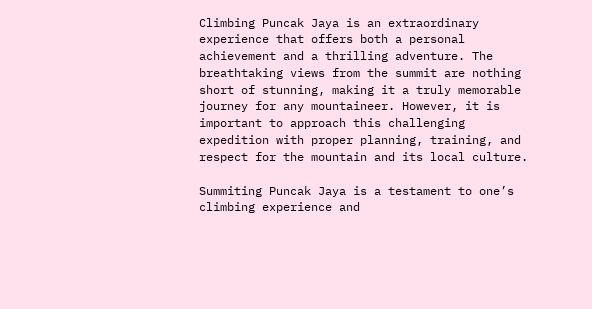Climbing Puncak Jaya is an extraordinary experience that offers both a personal achievement and a thrilling adventure. The breathtaking views from the summit are nothing short of stunning, making it a truly memorable journey for any mountaineer. However, it is important to approach this challenging expedition with proper planning, training, and respect for the mountain and its local culture.

Summiting Puncak Jaya is a testament to one’s climbing experience and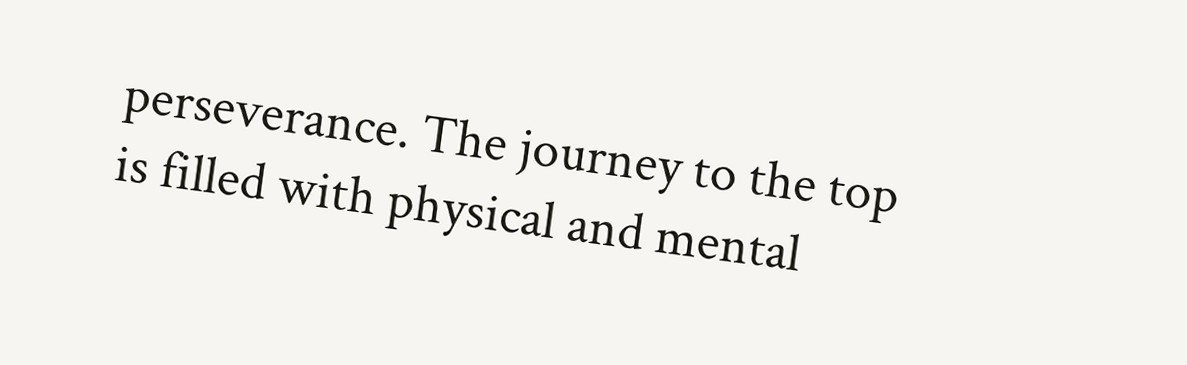perseverance. The journey to the top is filled with physical and mental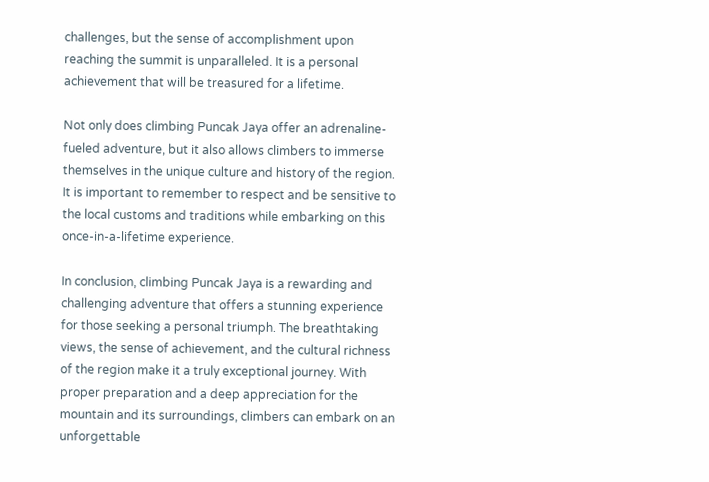challenges, but the sense of accomplishment upon reaching the summit is unparalleled. It is a personal achievement that will be treasured for a lifetime.

Not only does climbing Puncak Jaya offer an adrenaline-fueled adventure, but it also allows climbers to immerse themselves in the unique culture and history of the region. It is important to remember to respect and be sensitive to the local customs and traditions while embarking on this once-in-a-lifetime experience.

In conclusion, climbing Puncak Jaya is a rewarding and challenging adventure that offers a stunning experience for those seeking a personal triumph. The breathtaking views, the sense of achievement, and the cultural richness of the region make it a truly exceptional journey. With proper preparation and a deep appreciation for the mountain and its surroundings, climbers can embark on an unforgettable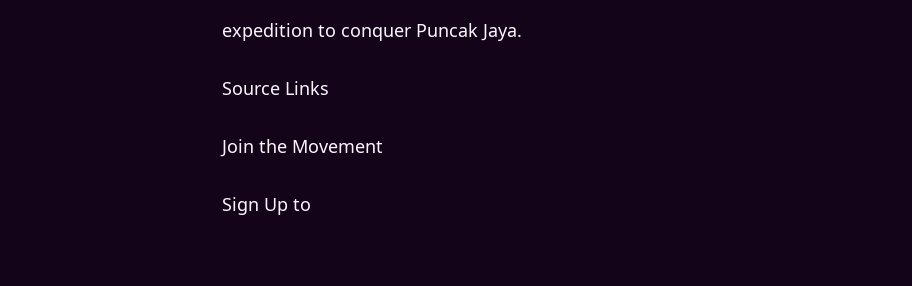expedition to conquer Puncak Jaya.

Source Links

Join the Movement

Sign Up to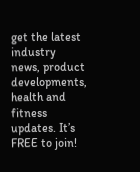get the latest industry news, product developments, health and fitness updates. It’s FREE to join!